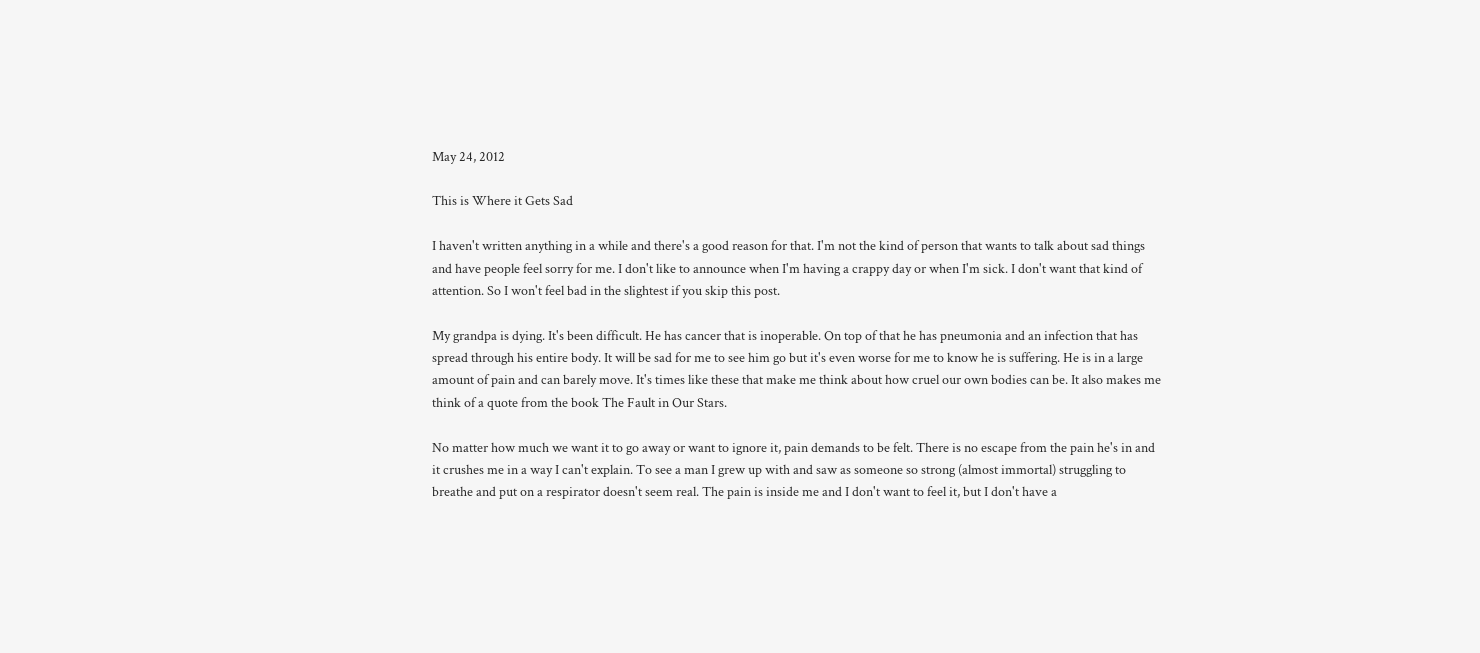May 24, 2012

This is Where it Gets Sad

I haven't written anything in a while and there's a good reason for that. I'm not the kind of person that wants to talk about sad things and have people feel sorry for me. I don't like to announce when I'm having a crappy day or when I'm sick. I don't want that kind of attention. So I won't feel bad in the slightest if you skip this post.

My grandpa is dying. It's been difficult. He has cancer that is inoperable. On top of that he has pneumonia and an infection that has spread through his entire body. It will be sad for me to see him go but it's even worse for me to know he is suffering. He is in a large amount of pain and can barely move. It's times like these that make me think about how cruel our own bodies can be. It also makes me think of a quote from the book The Fault in Our Stars.

No matter how much we want it to go away or want to ignore it, pain demands to be felt. There is no escape from the pain he's in and it crushes me in a way I can't explain. To see a man I grew up with and saw as someone so strong (almost immortal) struggling to breathe and put on a respirator doesn't seem real. The pain is inside me and I don't want to feel it, but I don't have a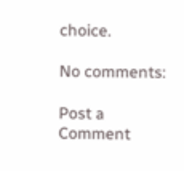choice.

No comments:

Post a Comment